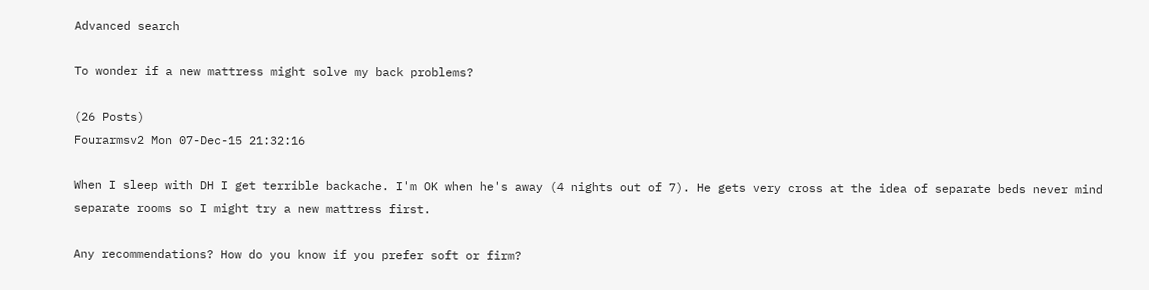Advanced search

To wonder if a new mattress might solve my back problems?

(26 Posts)
Fourarmsv2 Mon 07-Dec-15 21:32:16

When I sleep with DH I get terrible backache. I'm OK when he's away (4 nights out of 7). He gets very cross at the idea of separate beds never mind separate rooms so I might try a new mattress first.

Any recommendations? How do you know if you prefer soft or firm?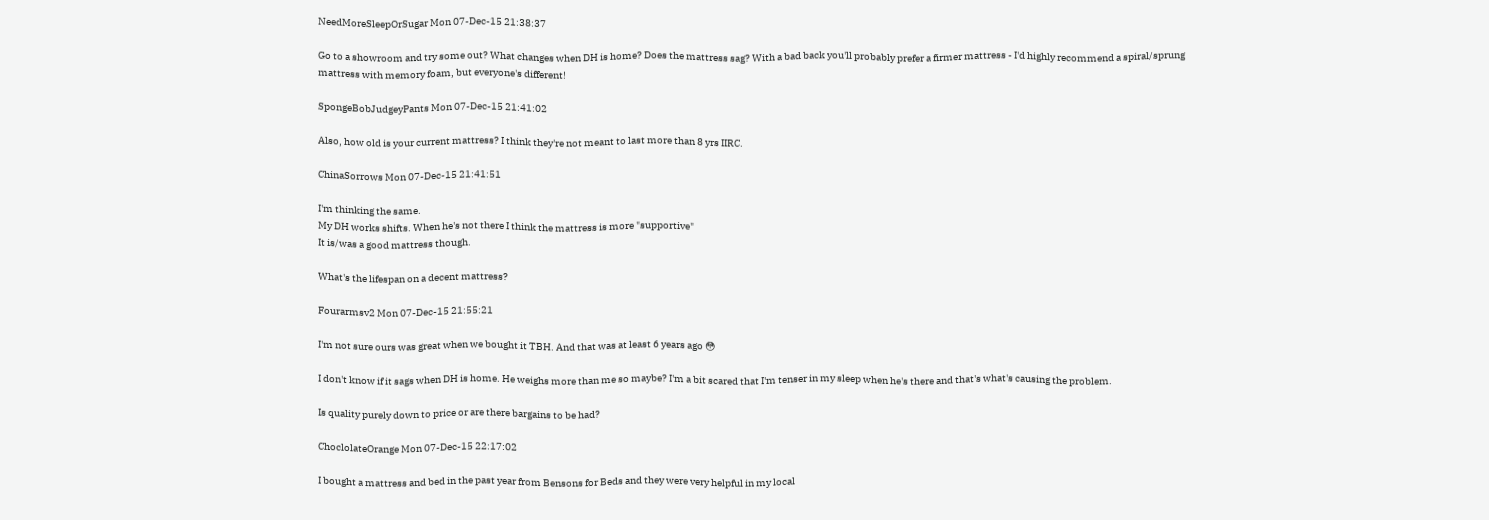NeedMoreSleepOrSugar Mon 07-Dec-15 21:38:37

Go to a showroom and try some out? What changes when DH is home? Does the mattress sag? With a bad back you'll probably prefer a firmer mattress - I'd highly recommend a spiral/sprung mattress with memory foam, but everyone's different!

SpongeBobJudgeyPants Mon 07-Dec-15 21:41:02

Also, how old is your current mattress? I think they're not meant to last more than 8 yrs IIRC.

ChinaSorrows Mon 07-Dec-15 21:41:51

I'm thinking the same.
My DH works shifts. When he's not there I think the mattress is more "supportive"
It is/was a good mattress though.

What's the lifespan on a decent mattress?

Fourarmsv2 Mon 07-Dec-15 21:55:21

I'm not sure ours was great when we bought it TBH. And that was at least 6 years ago 😳

I don't know if it sags when DH is home. He weighs more than me so maybe? I'm a bit scared that I'm tenser in my sleep when he's there and that's what's causing the problem.

Is quality purely down to price or are there bargains to be had?

ChoclolateOrange Mon 07-Dec-15 22:17:02

I bought a mattress and bed in the past year from Bensons for Beds and they were very helpful in my local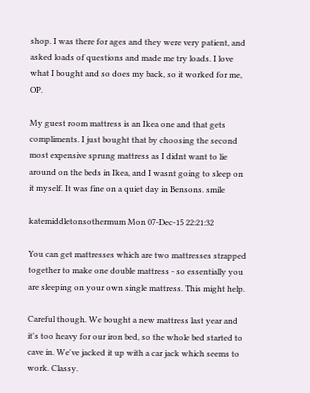shop. I was there for ages and they were very patient, and asked loads of questions and made me try loads. I love what I bought and so does my back, so it worked for me, OP.

My guest room mattress is an Ikea one and that gets compliments. I just bought that by choosing the second most expensive sprung mattress as I didnt want to lie around on the beds in Ikea, and I wasnt going to sleep on it myself. It was fine on a quiet day in Bensons. smile

katemiddletonsothermum Mon 07-Dec-15 22:21:32

You can get mattresses which are two mattresses strapped together to make one double mattress - so essentially you are sleeping on your own single mattress. This might help.

Careful though. We bought a new mattress last year and it's too heavy for our iron bed, so the whole bed started to cave in. We've jacked it up with a car jack which seems to work. Classy.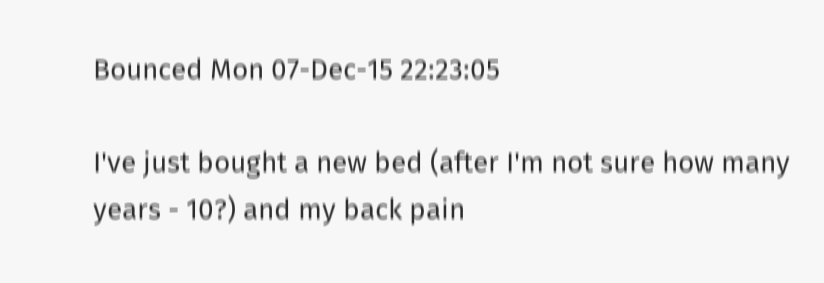Bounced Mon 07-Dec-15 22:23:05

I've just bought a new bed (after I'm not sure how many years - 10?) and my back pain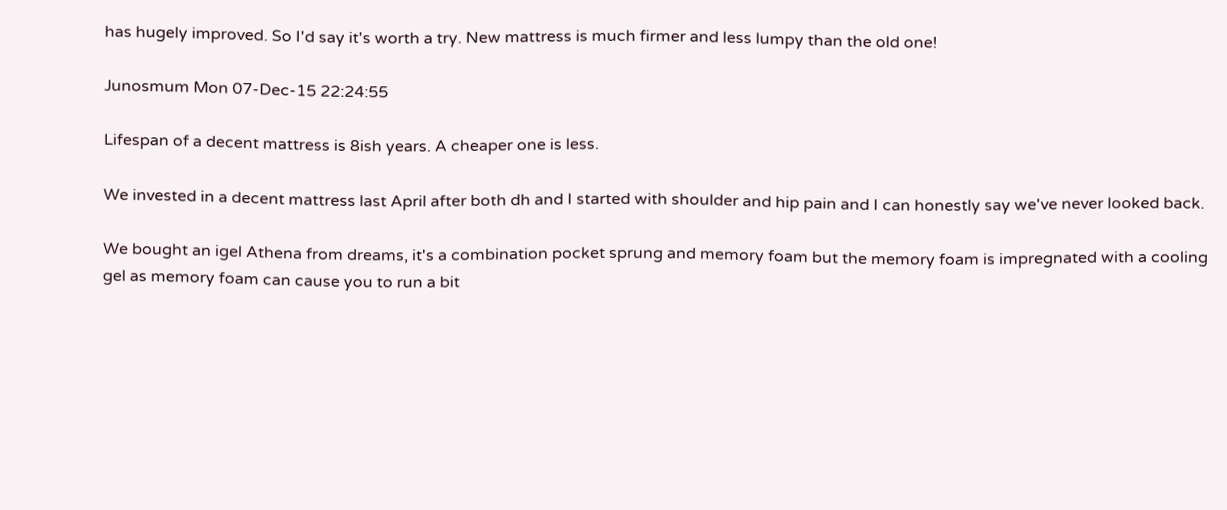has hugely improved. So I'd say it's worth a try. New mattress is much firmer and less lumpy than the old one!

Junosmum Mon 07-Dec-15 22:24:55

Lifespan of a decent mattress is 8ish years. A cheaper one is less.

We invested in a decent mattress last April after both dh and I started with shoulder and hip pain and I can honestly say we've never looked back.

We bought an igel Athena from dreams, it's a combination pocket sprung and memory foam but the memory foam is impregnated with a cooling gel as memory foam can cause you to run a bit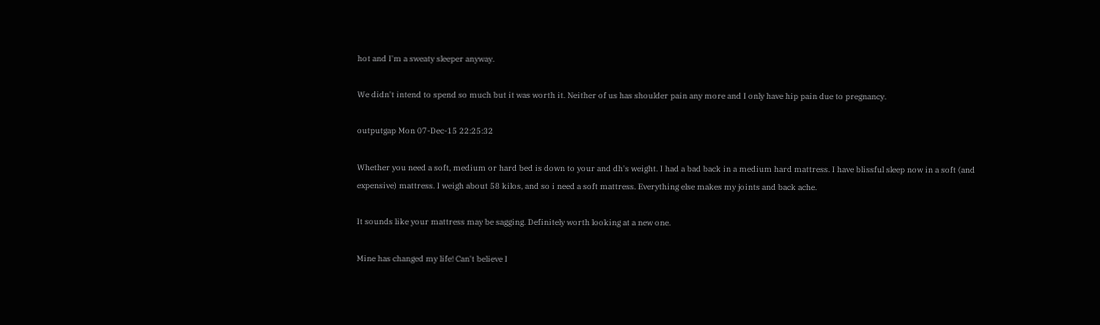hot and I'm a sweaty sleeper anyway.

We didn't intend to spend so much but it was worth it. Neither of us has shoulder pain any more and I only have hip pain due to pregnancy.

outputgap Mon 07-Dec-15 22:25:32

Whether you need a soft, medium or hard bed is down to your and dh's weight. I had a bad back in a medium hard mattress. I have blissful sleep now in a soft (and expensive) mattress. I weigh about 58 kilos, and so i need a soft mattress. Everything else makes my joints and back ache.

It sounds like your mattress may be sagging. Definitely worth looking at a new one.

Mine has changed my life! Can't believe I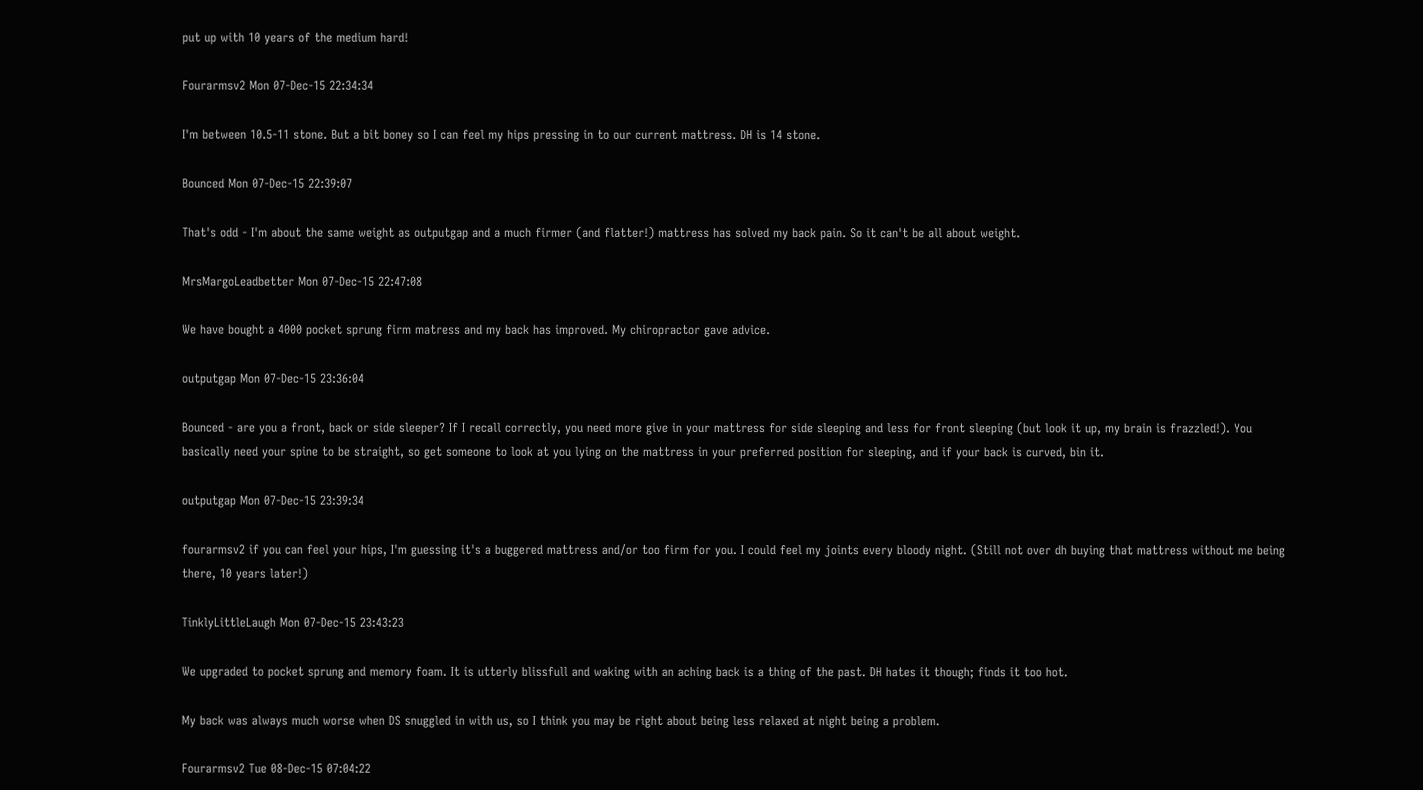put up with 10 years of the medium hard!

Fourarmsv2 Mon 07-Dec-15 22:34:34

I'm between 10.5-11 stone. But a bit boney so I can feel my hips pressing in to our current mattress. DH is 14 stone.

Bounced Mon 07-Dec-15 22:39:07

That's odd - I'm about the same weight as outputgap and a much firmer (and flatter!) mattress has solved my back pain. So it can't be all about weight.

MrsMargoLeadbetter Mon 07-Dec-15 22:47:08

We have bought a 4000 pocket sprung firm matress and my back has improved. My chiropractor gave advice.

outputgap Mon 07-Dec-15 23:36:04

Bounced - are you a front, back or side sleeper? If I recall correctly, you need more give in your mattress for side sleeping and less for front sleeping (but look it up, my brain is frazzled!). You basically need your spine to be straight, so get someone to look at you lying on the mattress in your preferred position for sleeping, and if your back is curved, bin it.

outputgap Mon 07-Dec-15 23:39:34

fourarmsv2 if you can feel your hips, I'm guessing it's a buggered mattress and/or too firm for you. I could feel my joints every bloody night. (Still not over dh buying that mattress without me being there, 10 years later!)

TinklyLittleLaugh Mon 07-Dec-15 23:43:23

We upgraded to pocket sprung and memory foam. It is utterly blissfull and waking with an aching back is a thing of the past. DH hates it though; finds it too hot.

My back was always much worse when DS snuggled in with us, so I think you may be right about being less relaxed at night being a problem.

Fourarmsv2 Tue 08-Dec-15 07:04:22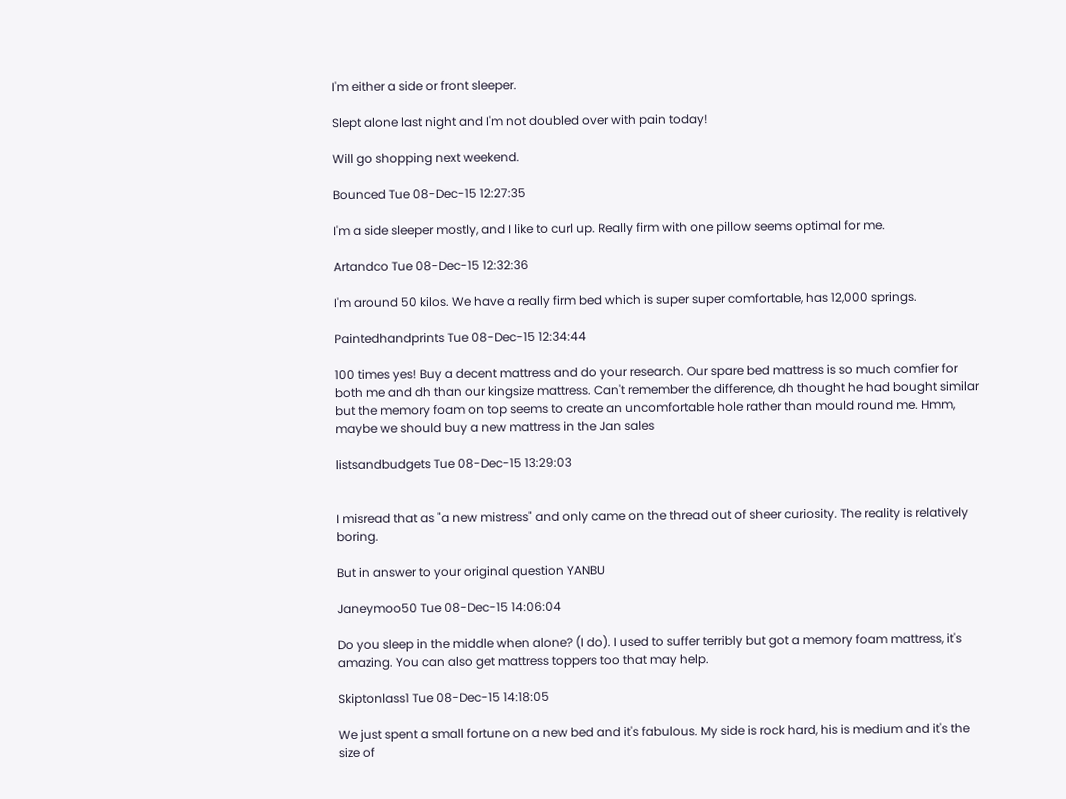I'm either a side or front sleeper.

Slept alone last night and I'm not doubled over with pain today!

Will go shopping next weekend.

Bounced Tue 08-Dec-15 12:27:35

I'm a side sleeper mostly, and I like to curl up. Really firm with one pillow seems optimal for me.

Artandco Tue 08-Dec-15 12:32:36

I'm around 50 kilos. We have a really firm bed which is super super comfortable, has 12,000 springs.

Paintedhandprints Tue 08-Dec-15 12:34:44

100 times yes! Buy a decent mattress and do your research. Our spare bed mattress is so much comfier for both me and dh than our kingsize mattress. Can't remember the difference, dh thought he had bought similar but the memory foam on top seems to create an uncomfortable hole rather than mould round me. Hmm, maybe we should buy a new mattress in the Jan sales

listsandbudgets Tue 08-Dec-15 13:29:03


I misread that as "a new mistress" and only came on the thread out of sheer curiosity. The reality is relatively boring.

But in answer to your original question YANBU

Janeymoo50 Tue 08-Dec-15 14:06:04

Do you sleep in the middle when alone? (I do). I used to suffer terribly but got a memory foam mattress, it's amazing. You can also get mattress toppers too that may help.

Skiptonlass1 Tue 08-Dec-15 14:18:05

We just spent a small fortune on a new bed and it's fabulous. My side is rock hard, his is medium and it's the size of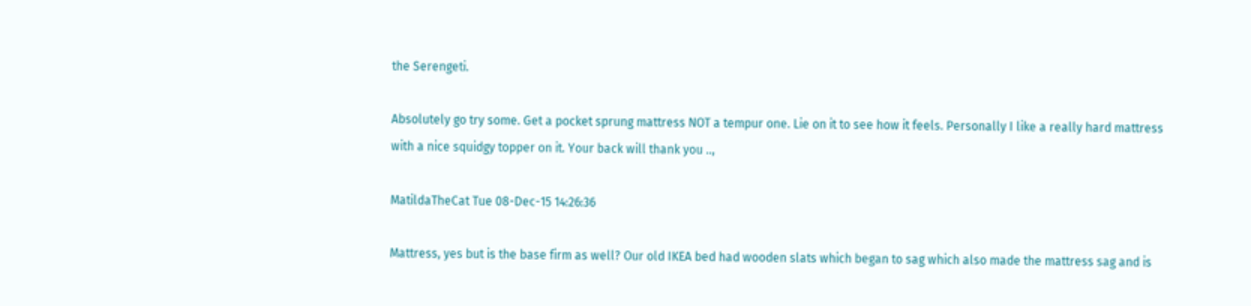the Serengeti.

Absolutely go try some. Get a pocket sprung mattress NOT a tempur one. Lie on it to see how it feels. Personally I like a really hard mattress with a nice squidgy topper on it. Your back will thank you ..,

MatildaTheCat Tue 08-Dec-15 14:26:36

Mattress, yes but is the base firm as well? Our old IKEA bed had wooden slats which began to sag which also made the mattress sag and is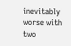inevitably worse with two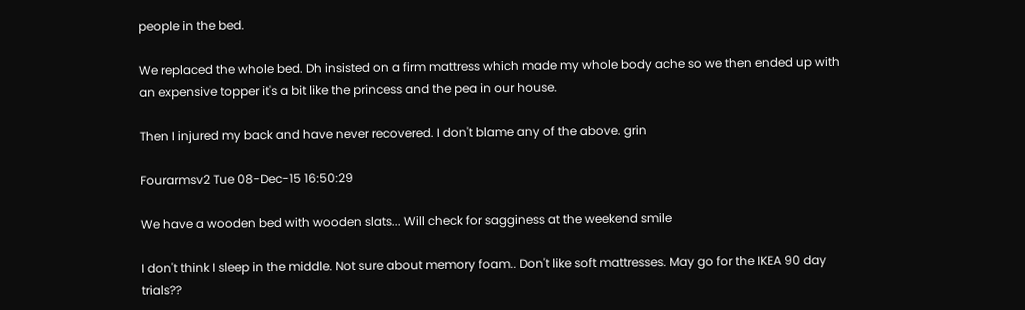people in the bed.

We replaced the whole bed. Dh insisted on a firm mattress which made my whole body ache so we then ended up with an expensive topper it's a bit like the princess and the pea in our house.

Then I injured my back and have never recovered. I don't blame any of the above. grin

Fourarmsv2 Tue 08-Dec-15 16:50:29

We have a wooden bed with wooden slats... Will check for sagginess at the weekend smile

I don't think I sleep in the middle. Not sure about memory foam.. Don't like soft mattresses. May go for the IKEA 90 day trials??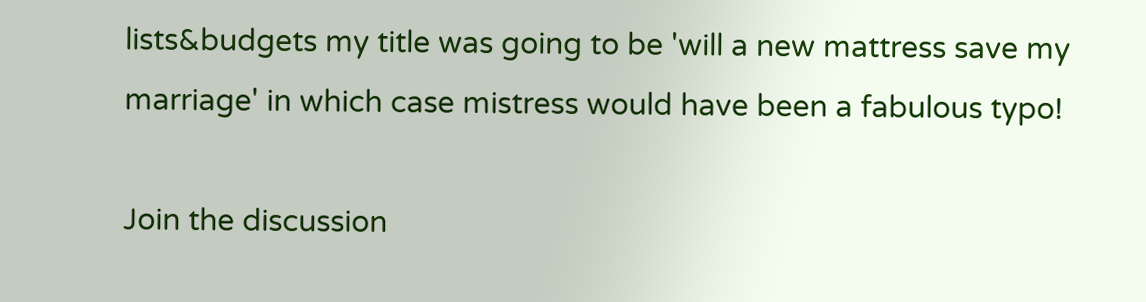lists&budgets my title was going to be 'will a new mattress save my marriage' in which case mistress would have been a fabulous typo!

Join the discussion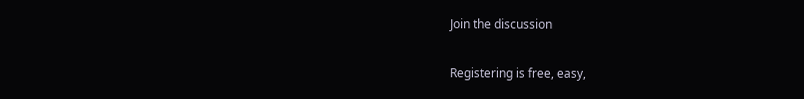Join the discussion

Registering is free, easy,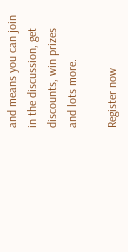and means you can join in the discussion, get discounts, win prizes and lots more.

Register now